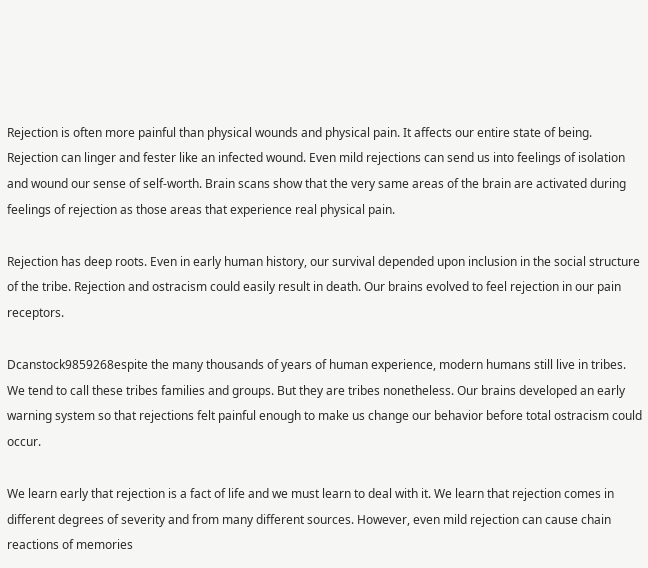Rejection is often more painful than physical wounds and physical pain. It affects our entire state of being. Rejection can linger and fester like an infected wound. Even mild rejections can send us into feelings of isolation and wound our sense of self-worth. Brain scans show that the very same areas of the brain are activated during feelings of rejection as those areas that experience real physical pain.

Rejection has deep roots. Even in early human history, our survival depended upon inclusion in the social structure of the tribe. Rejection and ostracism could easily result in death. Our brains evolved to feel rejection in our pain receptors.

Dcanstock9859268espite the many thousands of years of human experience, modern humans still live in tribes. We tend to call these tribes families and groups. But they are tribes nonetheless. Our brains developed an early warning system so that rejections felt painful enough to make us change our behavior before total ostracism could occur.

We learn early that rejection is a fact of life and we must learn to deal with it. We learn that rejection comes in different degrees of severity and from many different sources. However, even mild rejection can cause chain reactions of memories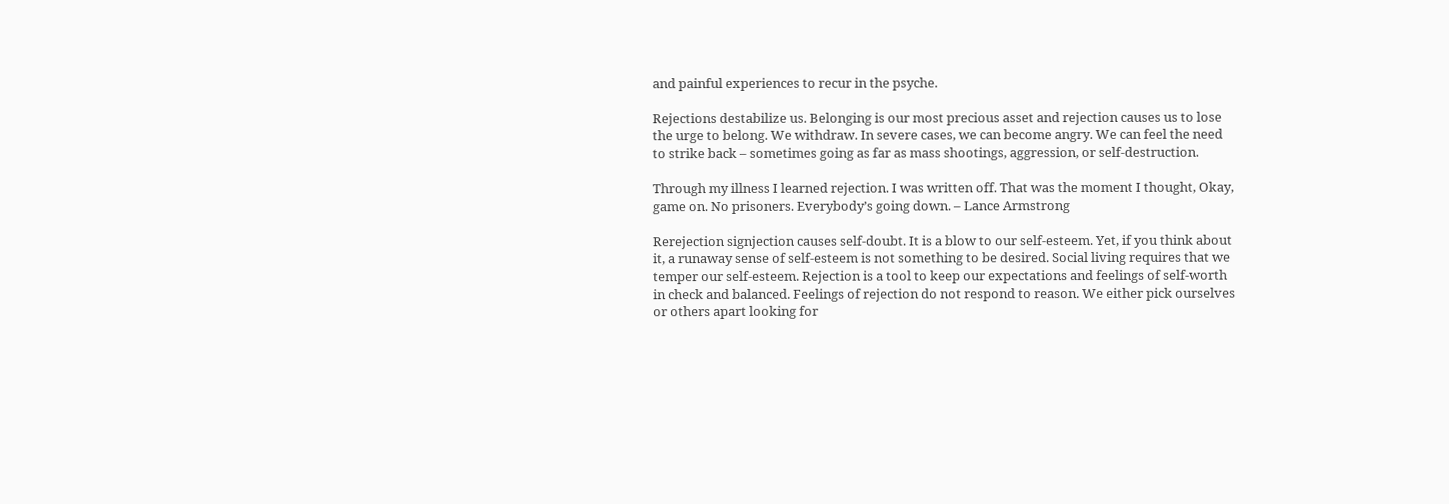and painful experiences to recur in the psyche.

Rejections destabilize us. Belonging is our most precious asset and rejection causes us to lose the urge to belong. We withdraw. In severe cases, we can become angry. We can feel the need to strike back – sometimes going as far as mass shootings, aggression, or self-destruction.

Through my illness I learned rejection. I was written off. That was the moment I thought, Okay, game on. No prisoners. Everybody’s going down. – Lance Armstrong

Rerejection signjection causes self-doubt. It is a blow to our self-esteem. Yet, if you think about it, a runaway sense of self-esteem is not something to be desired. Social living requires that we temper our self-esteem. Rejection is a tool to keep our expectations and feelings of self-worth in check and balanced. Feelings of rejection do not respond to reason. We either pick ourselves or others apart looking for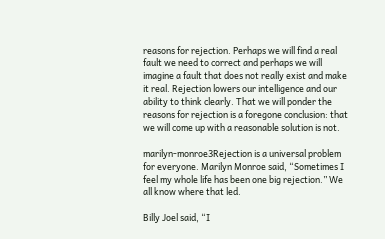reasons for rejection. Perhaps we will find a real fault we need to correct and perhaps we will imagine a fault that does not really exist and make it real. Rejection lowers our intelligence and our ability to think clearly. That we will ponder the reasons for rejection is a foregone conclusion: that we will come up with a reasonable solution is not.

marilyn-monroe3Rejection is a universal problem for everyone. Marilyn Monroe said, “Sometimes I feel my whole life has been one big rejection.” We all know where that led.

Billy Joel said, “I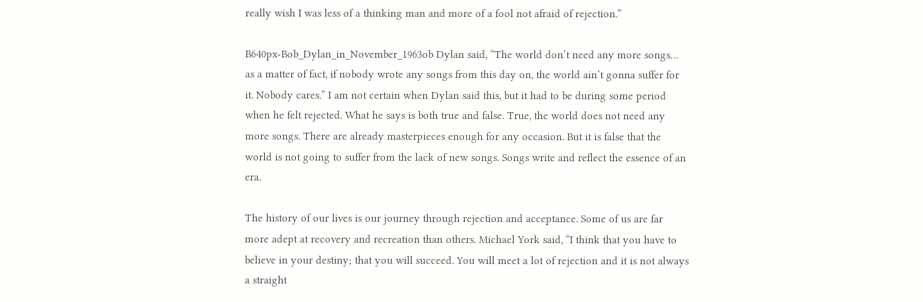really wish I was less of a thinking man and more of a fool not afraid of rejection.”

B640px-Bob_Dylan_in_November_1963ob Dylan said, “The world don’t need any more songs… as a matter of fact, if nobody wrote any songs from this day on, the world ain’t gonna suffer for it. Nobody cares.” I am not certain when Dylan said this, but it had to be during some period when he felt rejected. What he says is both true and false. True, the world does not need any more songs. There are already masterpieces enough for any occasion. But it is false that the world is not going to suffer from the lack of new songs. Songs write and reflect the essence of an era.

The history of our lives is our journey through rejection and acceptance. Some of us are far more adept at recovery and recreation than others. Michael York said, “I think that you have to believe in your destiny; that you will succeed. You will meet a lot of rejection and it is not always a straight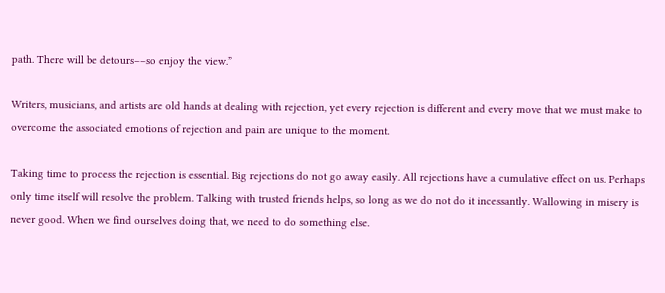path. There will be detours––so enjoy the view.”

Writers, musicians, and artists are old hands at dealing with rejection, yet every rejection is different and every move that we must make to overcome the associated emotions of rejection and pain are unique to the moment.

Taking time to process the rejection is essential. Big rejections do not go away easily. All rejections have a cumulative effect on us. Perhaps only time itself will resolve the problem. Talking with trusted friends helps, so long as we do not do it incessantly. Wallowing in misery is never good. When we find ourselves doing that, we need to do something else.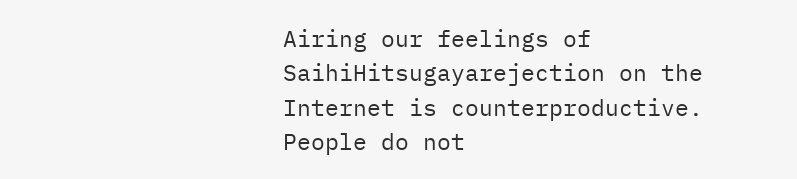Airing our feelings of SaihiHitsugayarejection on the Internet is counterproductive. People do not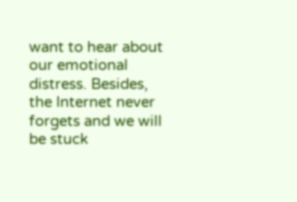want to hear about our emotional distress. Besides, the Internet never forgets and we will be stuck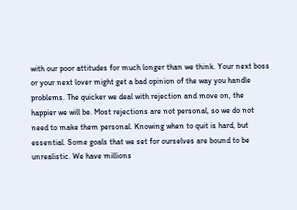with our poor attitudes for much longer than we think. Your next boss or your next lover might get a bad opinion of the way you handle problems. The quicker we deal with rejection and move on, the happier we will be. Most rejections are not personal, so we do not need to make them personal. Knowing when to quit is hard, but essential. Some goals that we set for ourselves are bound to be unrealistic. We have millions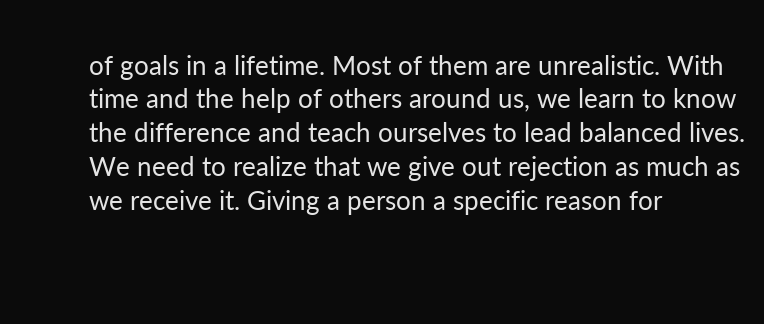of goals in a lifetime. Most of them are unrealistic. With time and the help of others around us, we learn to know the difference and teach ourselves to lead balanced lives. We need to realize that we give out rejection as much as we receive it. Giving a person a specific reason for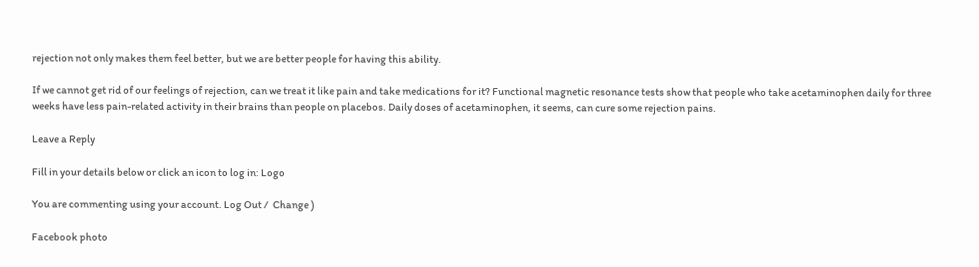rejection not only makes them feel better, but we are better people for having this ability.

If we cannot get rid of our feelings of rejection, can we treat it like pain and take medications for it? Functional magnetic resonance tests show that people who take acetaminophen daily for three weeks have less pain-related activity in their brains than people on placebos. Daily doses of acetaminophen, it seems, can cure some rejection pains.

Leave a Reply

Fill in your details below or click an icon to log in: Logo

You are commenting using your account. Log Out /  Change )

Facebook photo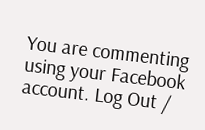You are commenting using your Facebook account. Log Out /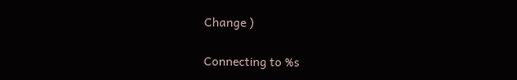Change )

Connecting to %s